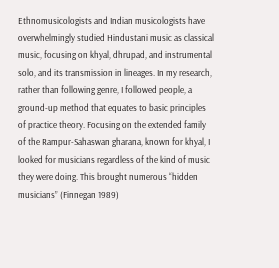Ethnomusicologists and Indian musicologists have overwhelmingly studied Hindustani music as classical music, focusing on khyal, dhrupad, and instrumental solo, and its transmission in lineages. In my research, rather than following genre, I followed people, a ground-up method that equates to basic principles of practice theory. Focusing on the extended family of the Rampur-Sahaswan gharana, known for khyal, I looked for musicians regardless of the kind of music they were doing. This brought numerous “hidden musicians” (Finnegan 1989)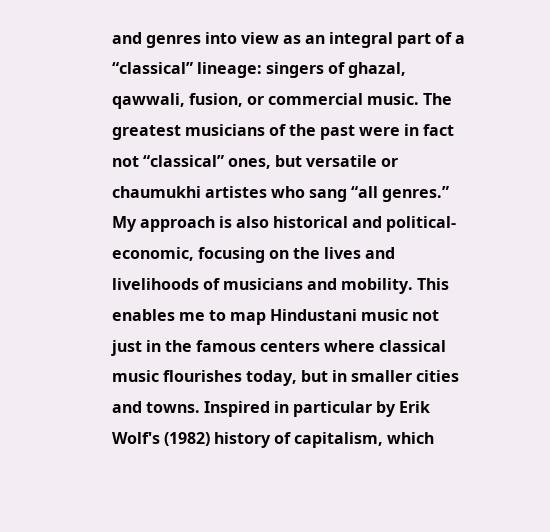and genres into view as an integral part of a “classical” lineage: singers of ghazal, qawwali, fusion, or commercial music. The greatest musicians of the past were in fact not “classical” ones, but versatile or chaumukhi artistes who sang “all genres.” My approach is also historical and political-economic, focusing on the lives and livelihoods of musicians and mobility. This enables me to map Hindustani music not just in the famous centers where classical music flourishes today, but in smaller cities and towns. Inspired in particular by Erik Wolf's (1982) history of capitalism, which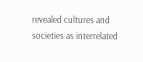revealed cultures and societies as interrelated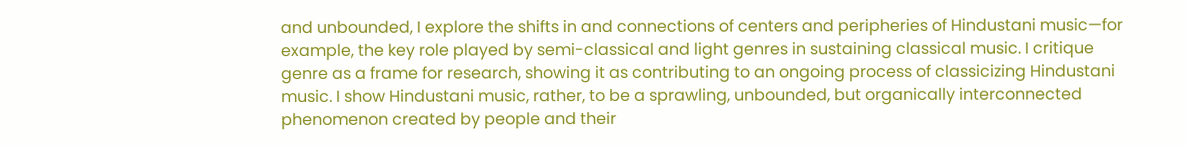and unbounded, I explore the shifts in and connections of centers and peripheries of Hindustani music—for example, the key role played by semi-classical and light genres in sustaining classical music. I critique genre as a frame for research, showing it as contributing to an ongoing process of classicizing Hindustani music. I show Hindustani music, rather, to be a sprawling, unbounded, but organically interconnected phenomenon created by people and their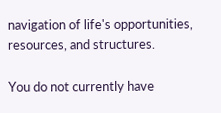navigation of life's opportunities, resources, and structures.

You do not currently have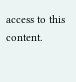access to this content.